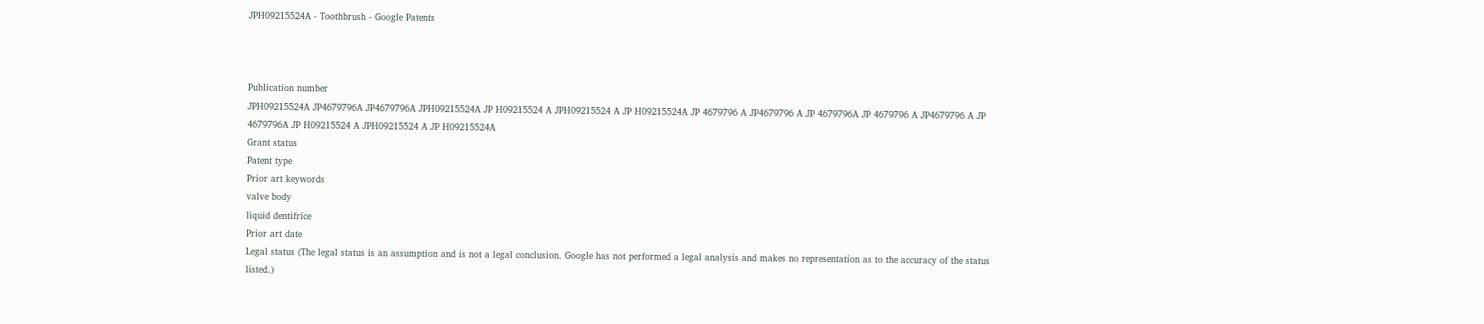JPH09215524A - Toothbrush - Google Patents



Publication number
JPH09215524A JP4679796A JP4679796A JPH09215524A JP H09215524 A JPH09215524 A JP H09215524A JP 4679796 A JP4679796 A JP 4679796A JP 4679796 A JP4679796 A JP 4679796A JP H09215524 A JPH09215524 A JP H09215524A
Grant status
Patent type
Prior art keywords
valve body
liquid dentifrice
Prior art date
Legal status (The legal status is an assumption and is not a legal conclusion. Google has not performed a legal analysis and makes no representation as to the accuracy of the status listed.)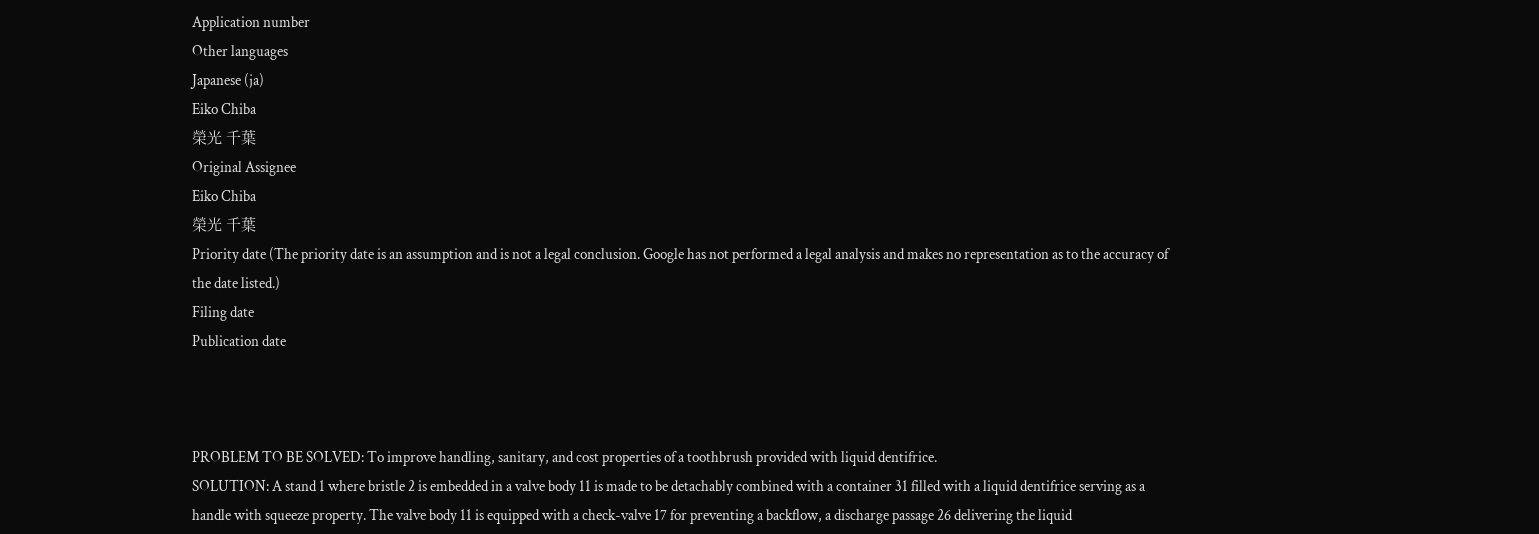Application number
Other languages
Japanese (ja)
Eiko Chiba
榮光 千葉
Original Assignee
Eiko Chiba
榮光 千葉
Priority date (The priority date is an assumption and is not a legal conclusion. Google has not performed a legal analysis and makes no representation as to the accuracy of the date listed.)
Filing date
Publication date



PROBLEM TO BE SOLVED: To improve handling, sanitary, and cost properties of a toothbrush provided with liquid dentifrice.
SOLUTION: A stand 1 where bristle 2 is embedded in a valve body 11 is made to be detachably combined with a container 31 filled with a liquid dentifrice serving as a handle with squeeze property. The valve body 11 is equipped with a check-valve 17 for preventing a backflow, a discharge passage 26 delivering the liquid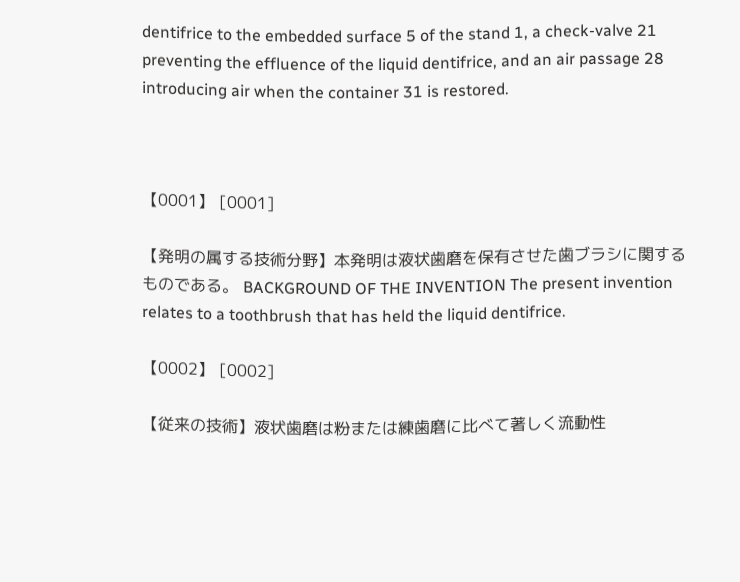dentifrice to the embedded surface 5 of the stand 1, a check-valve 21 preventing the effluence of the liquid dentifrice, and an air passage 28 introducing air when the container 31 is restored.



【0001】 [0001]

【発明の属する技術分野】本発明は液状歯磨を保有させた歯ブラシに関するものである。 BACKGROUND OF THE INVENTION The present invention relates to a toothbrush that has held the liquid dentifrice.

【0002】 [0002]

【従来の技術】液状歯磨は粉または練歯磨に比べて著しく流動性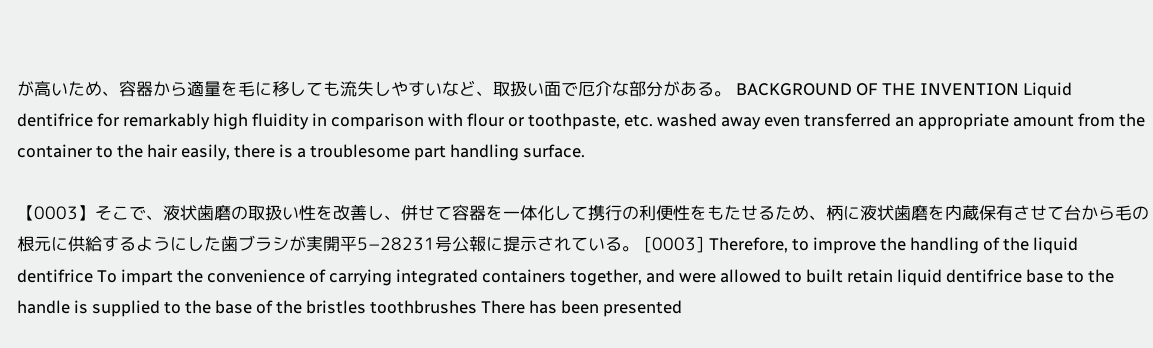が高いため、容器から適量を毛に移しても流失しやすいなど、取扱い面で厄介な部分がある。 BACKGROUND OF THE INVENTION Liquid dentifrice for remarkably high fluidity in comparison with flour or toothpaste, etc. washed away even transferred an appropriate amount from the container to the hair easily, there is a troublesome part handling surface.

【0003】そこで、液状歯磨の取扱い性を改善し、併せて容器を一体化して携行の利便性をもたせるため、柄に液状歯磨を内蔵保有させて台から毛の根元に供給するようにした歯ブラシが実開平5−28231号公報に提示されている。 [0003] Therefore, to improve the handling of the liquid dentifrice To impart the convenience of carrying integrated containers together, and were allowed to built retain liquid dentifrice base to the handle is supplied to the base of the bristles toothbrushes There has been presented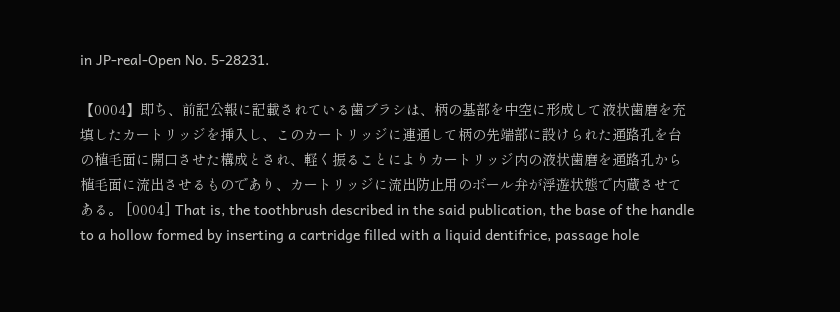in JP-real-Open No. 5-28231.

【0004】即ち、前記公報に記載されている歯ブラシは、柄の基部を中空に形成して液状歯磨を充填したカートリッジを挿入し、このカートリッジに連通して柄の先端部に設けられた通路孔を台の植毛面に開口させた構成とされ、軽く振ることによりカートリッジ内の液状歯磨を通路孔から植毛面に流出させるものであり、カートリッジに流出防止用のボール弁が浮遊状態で内蔵させてある。 [0004] That is, the toothbrush described in the said publication, the base of the handle to a hollow formed by inserting a cartridge filled with a liquid dentifrice, passage hole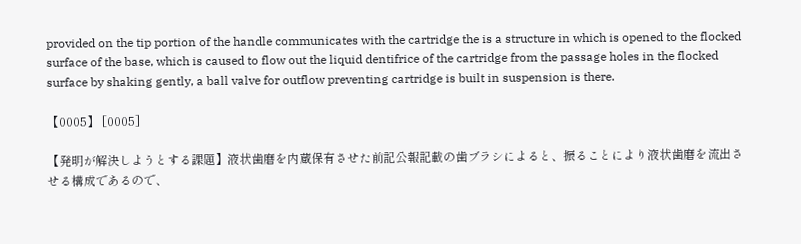provided on the tip portion of the handle communicates with the cartridge the is a structure in which is opened to the flocked surface of the base, which is caused to flow out the liquid dentifrice of the cartridge from the passage holes in the flocked surface by shaking gently, a ball valve for outflow preventing cartridge is built in suspension is there.

【0005】 [0005]

【発明が解決しようとする課題】液状歯磨を内蔵保有させた前記公報記載の歯ブラシによると、振ることにより液状歯磨を流出させる構成であるので、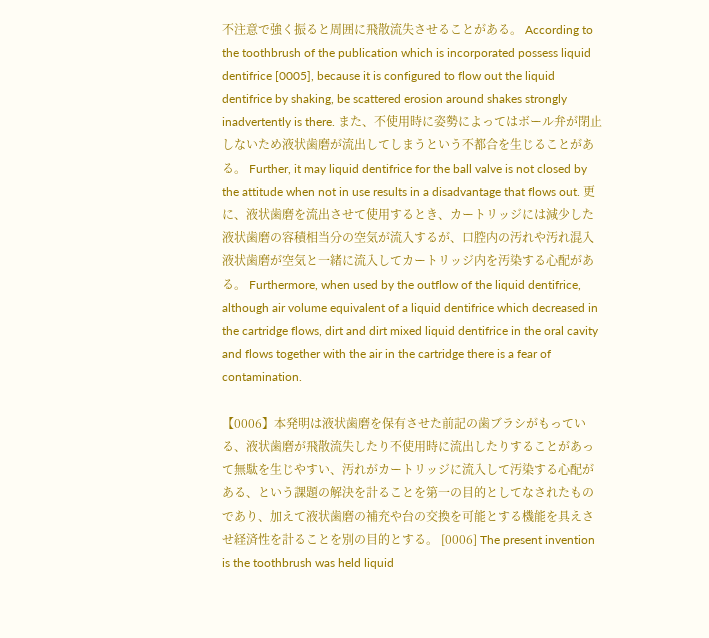不注意で強く振ると周囲に飛散流失させることがある。 According to the toothbrush of the publication which is incorporated possess liquid dentifrice [0005], because it is configured to flow out the liquid dentifrice by shaking, be scattered erosion around shakes strongly inadvertently is there. また、不使用時に姿勢によってはボール弁が閉止しないため液状歯磨が流出してしまうという不都合を生じることがある。 Further, it may liquid dentifrice for the ball valve is not closed by the attitude when not in use results in a disadvantage that flows out. 更に、液状歯磨を流出させて使用するとき、カートリッジには減少した液状歯磨の容積相当分の空気が流入するが、口腔内の汚れや汚れ混入液状歯磨が空気と一緒に流入してカートリッジ内を汚染する心配がある。 Furthermore, when used by the outflow of the liquid dentifrice, although air volume equivalent of a liquid dentifrice which decreased in the cartridge flows, dirt and dirt mixed liquid dentifrice in the oral cavity and flows together with the air in the cartridge there is a fear of contamination.

【0006】本発明は液状歯磨を保有させた前記の歯ブラシがもっている、液状歯磨が飛散流失したり不使用時に流出したりすることがあって無駄を生じやすい、汚れがカートリッジに流入して汚染する心配がある、という課題の解決を計ることを第一の目的としてなされたものであり、加えて液状歯磨の補充や台の交換を可能とする機能を具えさせ経済性を計ることを別の目的とする。 [0006] The present invention is the toothbrush was held liquid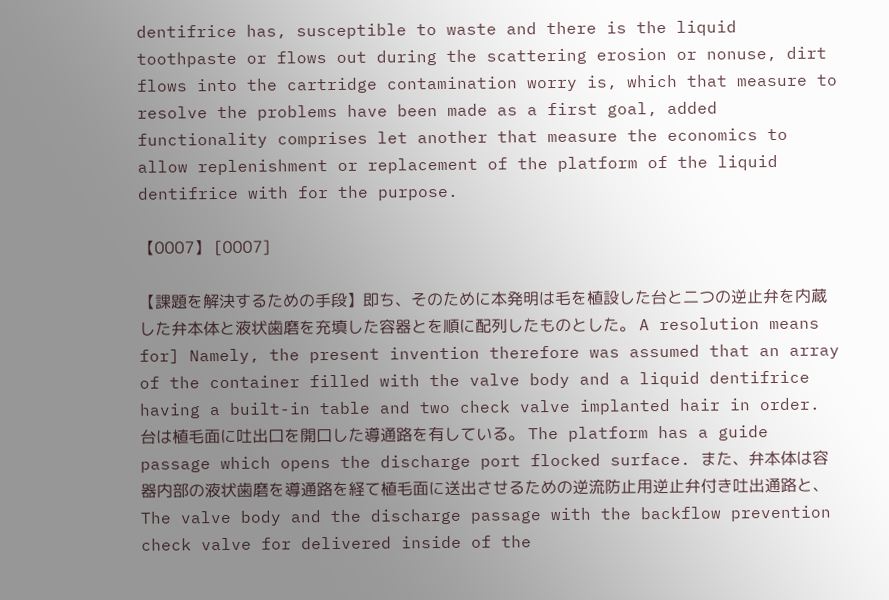dentifrice has, susceptible to waste and there is the liquid toothpaste or flows out during the scattering erosion or nonuse, dirt flows into the cartridge contamination worry is, which that measure to resolve the problems have been made as a first goal, added functionality comprises let another that measure the economics to allow replenishment or replacement of the platform of the liquid dentifrice with for the purpose.

【0007】 [0007]

【課題を解決するための手段】即ち、そのために本発明は毛を植設した台と二つの逆止弁を内蔵した弁本体と液状歯磨を充填した容器とを順に配列したものとした。 A resolution means for] Namely, the present invention therefore was assumed that an array of the container filled with the valve body and a liquid dentifrice having a built-in table and two check valve implanted hair in order. 台は植毛面に吐出口を開口した導通路を有している。 The platform has a guide passage which opens the discharge port flocked surface. また、弁本体は容器内部の液状歯磨を導通路を経て植毛面に送出させるための逆流防止用逆止弁付き吐出通路と、 The valve body and the discharge passage with the backflow prevention check valve for delivered inside of the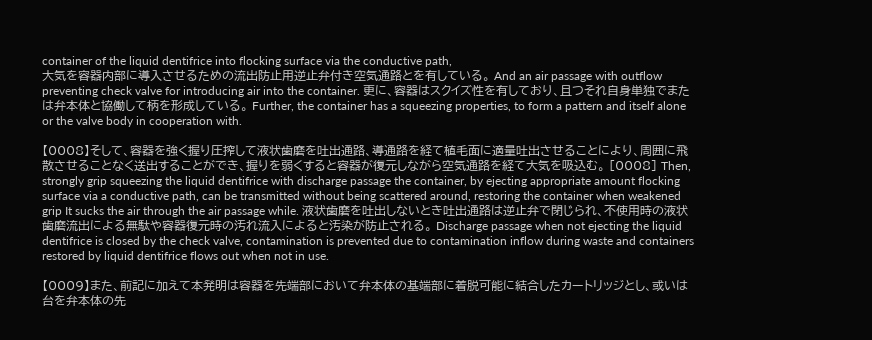container of the liquid dentifrice into flocking surface via the conductive path,
大気を容器内部に導入させるための流出防止用逆止弁付き空気通路とを有している。 And an air passage with outflow preventing check valve for introducing air into the container. 更に、容器はスクイズ性を有しており、且つそれ自身単独でまたは弁本体と協働して柄を形成している。 Further, the container has a squeezing properties, to form a pattern and itself alone or the valve body in cooperation with.

【0008】そして、容器を強く握り圧搾して液状歯磨を吐出通路、導通路を経て植毛面に適量吐出させることにより、周囲に飛散させることなく送出することができ、握りを弱くすると容器が復元しながら空気通路を経て大気を吸込む。 [0008] Then, strongly grip squeezing the liquid dentifrice with discharge passage the container, by ejecting appropriate amount flocking surface via a conductive path, can be transmitted without being scattered around, restoring the container when weakened grip It sucks the air through the air passage while. 液状歯磨を吐出しないとき吐出通路は逆止弁で閉じられ、不使用時の液状歯磨流出による無駄や容器復元時の汚れ流入によると汚染が防止される。 Discharge passage when not ejecting the liquid dentifrice is closed by the check valve, contamination is prevented due to contamination inflow during waste and containers restored by liquid dentifrice flows out when not in use.

【0009】また、前記に加えて本発明は容器を先端部において弁本体の基端部に着脱可能に結合したカートリッジとし、或いは台を弁本体の先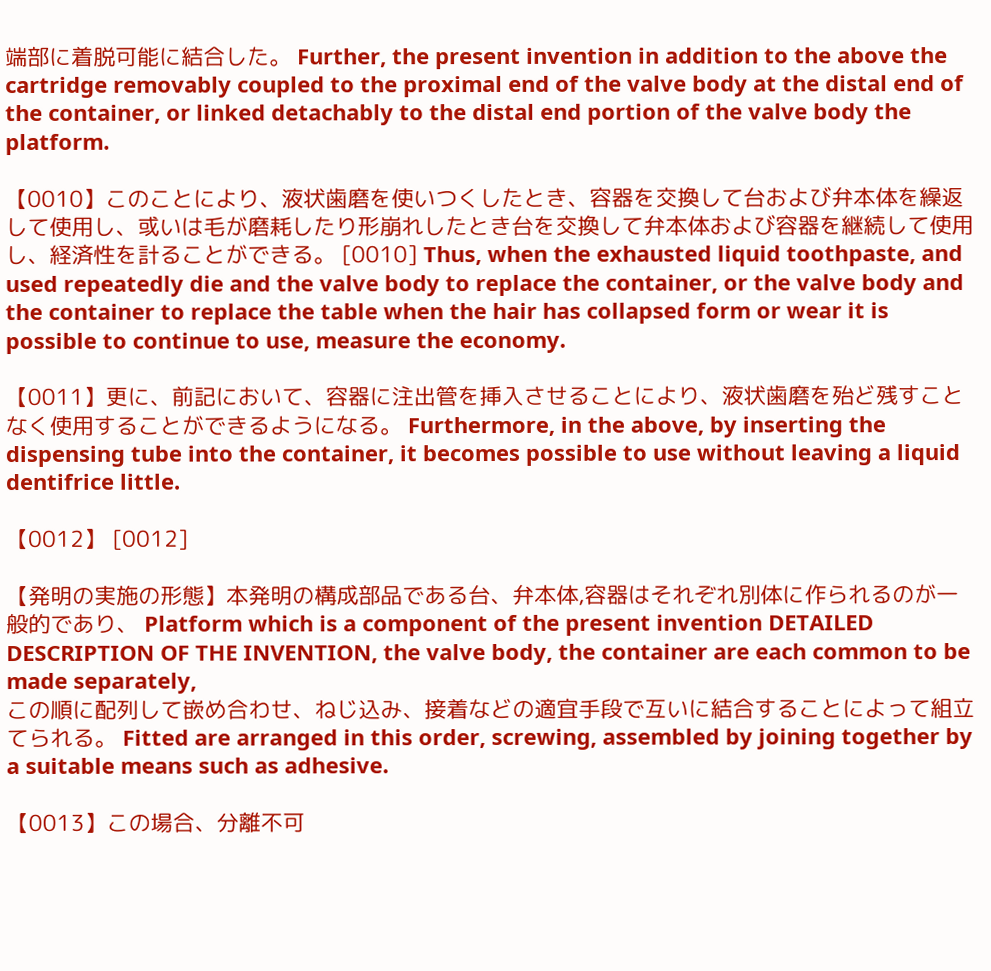端部に着脱可能に結合した。 Further, the present invention in addition to the above the cartridge removably coupled to the proximal end of the valve body at the distal end of the container, or linked detachably to the distal end portion of the valve body the platform.

【0010】このことにより、液状歯磨を使いつくしたとき、容器を交換して台および弁本体を繰返して使用し、或いは毛が磨耗したり形崩れしたとき台を交換して弁本体および容器を継続して使用し、経済性を計ることができる。 [0010] Thus, when the exhausted liquid toothpaste, and used repeatedly die and the valve body to replace the container, or the valve body and the container to replace the table when the hair has collapsed form or wear it is possible to continue to use, measure the economy.

【0011】更に、前記において、容器に注出管を挿入させることにより、液状歯磨を殆ど残すことなく使用することができるようになる。 Furthermore, in the above, by inserting the dispensing tube into the container, it becomes possible to use without leaving a liquid dentifrice little.

【0012】 [0012]

【発明の実施の形態】本発明の構成部品である台、弁本体,容器はそれぞれ別体に作られるのが一般的であり、 Platform which is a component of the present invention DETAILED DESCRIPTION OF THE INVENTION, the valve body, the container are each common to be made separately,
この順に配列して嵌め合わせ、ねじ込み、接着などの適宜手段で互いに結合することによって組立てられる。 Fitted are arranged in this order, screwing, assembled by joining together by a suitable means such as adhesive.

【0013】この場合、分離不可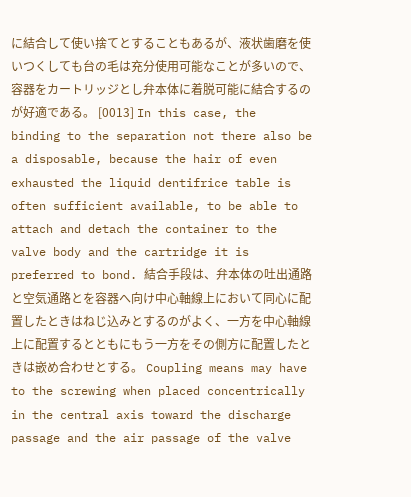に結合して使い捨てとすることもあるが、液状歯磨を使いつくしても台の毛は充分使用可能なことが多いので、容器をカートリッジとし弁本体に着脱可能に結合するのが好適である。 [0013] In this case, the binding to the separation not there also be a disposable, because the hair of even exhausted the liquid dentifrice table is often sufficient available, to be able to attach and detach the container to the valve body and the cartridge it is preferred to bond. 結合手段は、弁本体の吐出通路と空気通路とを容器へ向け中心軸線上において同心に配置したときはねじ込みとするのがよく、一方を中心軸線上に配置するとともにもう一方をその側方に配置したときは嵌め合わせとする。 Coupling means may have to the screwing when placed concentrically in the central axis toward the discharge passage and the air passage of the valve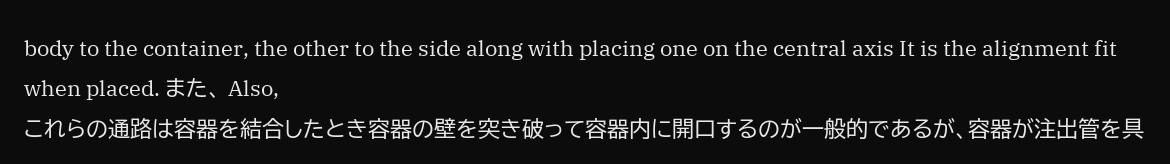body to the container, the other to the side along with placing one on the central axis It is the alignment fit when placed. また、 Also,
これらの通路は容器を結合したとき容器の壁を突き破って容器内に開口するのが一般的であるが、容器が注出管を具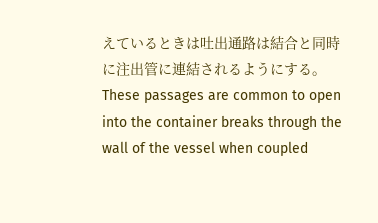えているときは吐出通路は結合と同時に注出管に連結されるようにする。 These passages are common to open into the container breaks through the wall of the vessel when coupled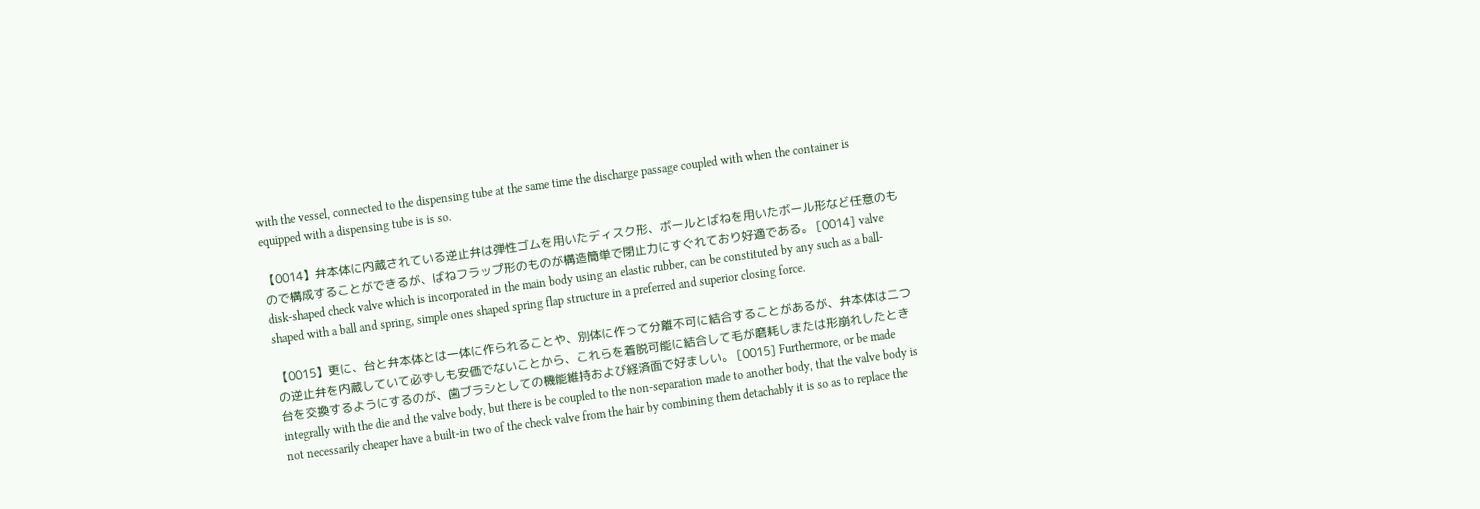with the vessel, connected to the dispensing tube at the same time the discharge passage coupled with when the container is equipped with a dispensing tube is is so.

【0014】弁本体に内蔵されている逆止弁は弾性ゴムを用いたディスク形、ボールとばねを用いたボール形など任意のもので構成することができるが、ばねフラップ形のものが構造簡単で閉止力にすぐれており好適である。 [0014] valve disk-shaped check valve which is incorporated in the main body using an elastic rubber, can be constituted by any such as a ball-shaped with a ball and spring, simple ones shaped spring flap structure in a preferred and superior closing force.

【0015】更に、台と弁本体とは一体に作られることや、別体に作って分離不可に結合することがあるが、弁本体は二つの逆止弁を内蔵していて必ずしも安価でないことから、これらを着脱可能に結合して毛が磨耗しまたは形崩れしたとき台を交換するようにするのが、歯ブラシとしての機能維持および経済面で好ましい。 [0015] Furthermore, or be made integrally with the die and the valve body, but there is be coupled to the non-separation made to another body, that the valve body is not necessarily cheaper have a built-in two of the check valve from the hair by combining them detachably it is so as to replace the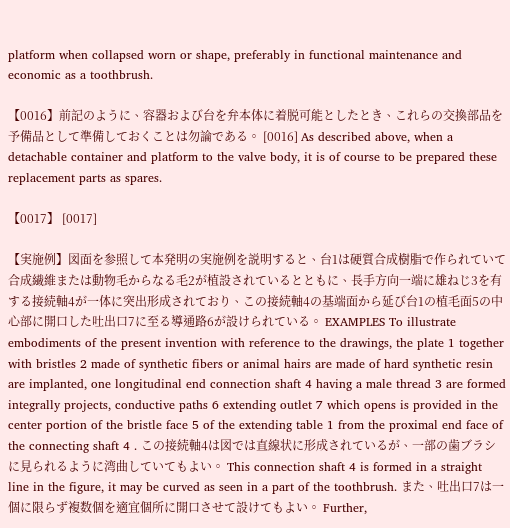platform when collapsed worn or shape, preferably in functional maintenance and economic as a toothbrush.

【0016】前記のように、容器および台を弁本体に着脱可能としたとき、これらの交換部品を予備品として準備しておくことは勿論である。 [0016] As described above, when a detachable container and platform to the valve body, it is of course to be prepared these replacement parts as spares.

【0017】 [0017]

【実施例】図面を参照して本発明の実施例を説明すると、台1は硬質合成樹脂で作られていて合成繊維または動物毛からなる毛2が植設されているとともに、長手方向一端に雄ねじ3を有する接続軸4が一体に突出形成されており、この接続軸4の基端面から延び台1の植毛面5の中心部に開口した吐出口7に至る導通路6が設けられている。 EXAMPLES To illustrate embodiments of the present invention with reference to the drawings, the plate 1 together with bristles 2 made of synthetic fibers or animal hairs are made of hard synthetic resin are implanted, one longitudinal end connection shaft 4 having a male thread 3 are formed integrally projects, conductive paths 6 extending outlet 7 which opens is provided in the center portion of the bristle face 5 of the extending table 1 from the proximal end face of the connecting shaft 4 . この接続軸4は図では直線状に形成されているが、一部の歯ブラシに見られるように湾曲していてもよい。 This connection shaft 4 is formed in a straight line in the figure, it may be curved as seen in a part of the toothbrush. また、吐出口7は一個に限らず複数個を適宜個所に開口させて設けてもよい。 Further,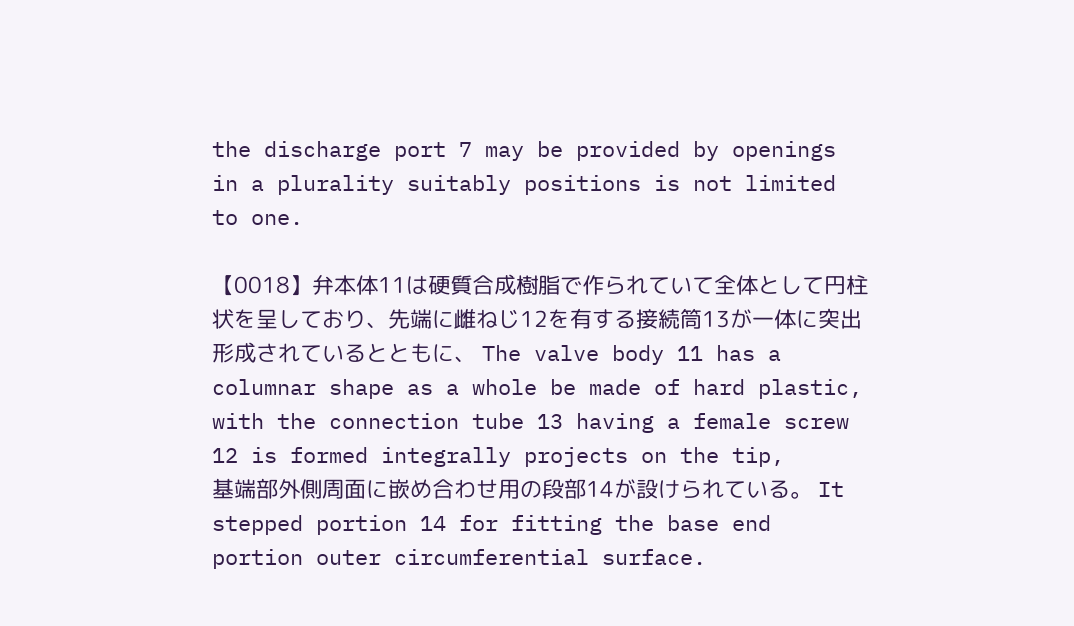the discharge port 7 may be provided by openings in a plurality suitably positions is not limited to one.

【0018】弁本体11は硬質合成樹脂で作られていて全体として円柱状を呈しており、先端に雌ねじ12を有する接続筒13が一体に突出形成されているとともに、 The valve body 11 has a columnar shape as a whole be made of hard plastic, with the connection tube 13 having a female screw 12 is formed integrally projects on the tip,
基端部外側周面に嵌め合わせ用の段部14が設けられている。 It stepped portion 14 for fitting the base end portion outer circumferential surface.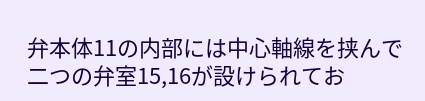弁本体11の内部には中心軸線を挟んで二つの弁室15,16が設けられてお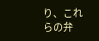り、これらの弁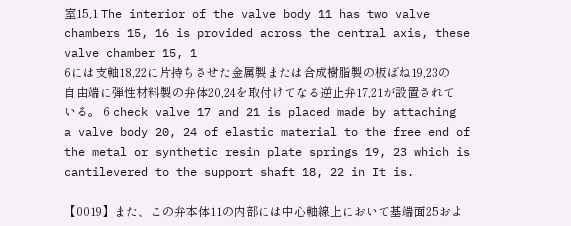室15,1 The interior of the valve body 11 has two valve chambers 15, 16 is provided across the central axis, these valve chamber 15, 1
6には支軸18,22に片持ちさせた金属製または合成樹脂製の板ばね19,23の自由端に弾性材料製の弁体20,24を取付けてなる逆止弁17,21が設置されている。 6 check valve 17 and 21 is placed made by attaching a valve body 20, 24 of elastic material to the free end of the metal or synthetic resin plate springs 19, 23 which is cantilevered to the support shaft 18, 22 in It is.

【0019】また、この弁本体11の内部には中心軸線上において基端面25およ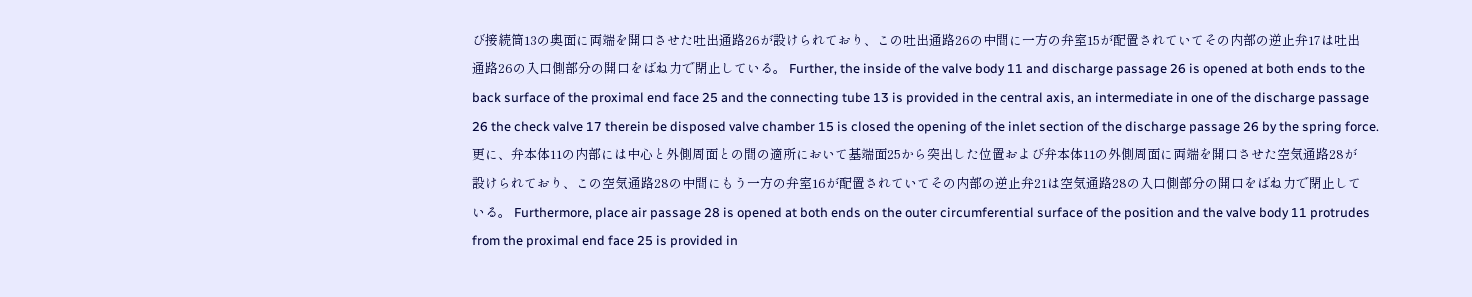び接続筒13の奥面に両端を開口させた吐出通路26が設けられており、この吐出通路26の中間に一方の弁室15が配置されていてその内部の逆止弁17は吐出通路26の入口側部分の開口をばね力で閉止している。 Further, the inside of the valve body 11 and discharge passage 26 is opened at both ends to the back surface of the proximal end face 25 and the connecting tube 13 is provided in the central axis, an intermediate in one of the discharge passage 26 the check valve 17 therein be disposed valve chamber 15 is closed the opening of the inlet section of the discharge passage 26 by the spring force. 更に、弁本体11の内部には中心と外側周面との間の適所において基端面25から突出した位置および弁本体11の外側周面に両端を開口させた空気通路28が設けられており、この空気通路28の中間にもう一方の弁室16が配置されていてその内部の逆止弁21は空気通路28の入口側部分の開口をばね力で閉止している。 Furthermore, place air passage 28 is opened at both ends on the outer circumferential surface of the position and the valve body 11 protrudes from the proximal end face 25 is provided in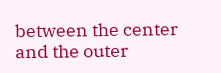between the center and the outer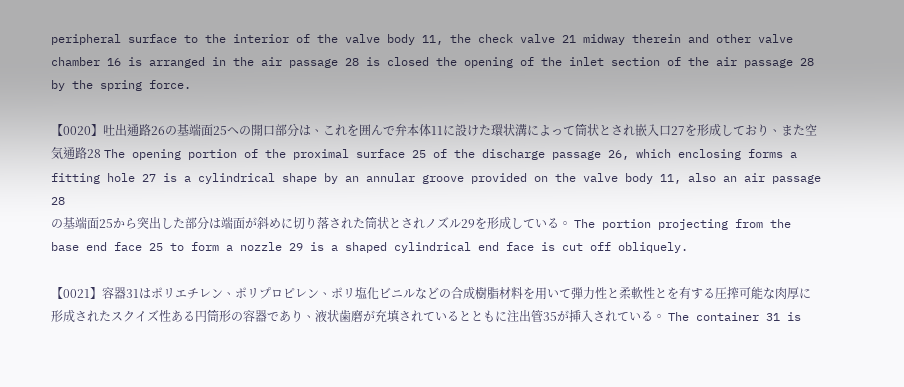peripheral surface to the interior of the valve body 11, the check valve 21 midway therein and other valve chamber 16 is arranged in the air passage 28 is closed the opening of the inlet section of the air passage 28 by the spring force.

【0020】吐出通路26の基端面25への開口部分は、これを囲んで弁本体11に設けた環状溝によって筒状とされ嵌入口27を形成しており、また空気通路28 The opening portion of the proximal surface 25 of the discharge passage 26, which enclosing forms a fitting hole 27 is a cylindrical shape by an annular groove provided on the valve body 11, also an air passage 28
の基端面25から突出した部分は端面が斜めに切り落された筒状とされノズル29を形成している。 The portion projecting from the base end face 25 to form a nozzle 29 is a shaped cylindrical end face is cut off obliquely.

【0021】容器31はポリエチレン、ポリプロピレン、ポリ塩化ビニルなどの合成樹脂材料を用いて弾力性と柔軟性とを有する圧搾可能な肉厚に形成されたスクイズ性ある円筒形の容器であり、液状歯磨が充填されているとともに注出管35が挿入されている。 The container 31 is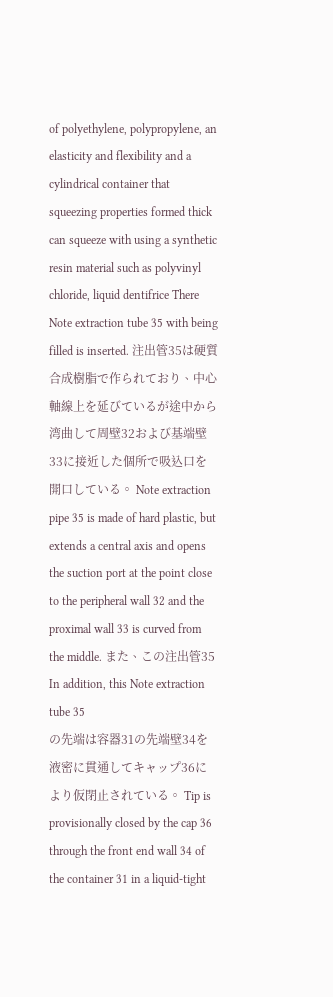of polyethylene, polypropylene, an elasticity and flexibility and a cylindrical container that squeezing properties formed thick can squeeze with using a synthetic resin material such as polyvinyl chloride, liquid dentifrice There Note extraction tube 35 with being filled is inserted. 注出管35は硬質合成樹脂で作られており、中心軸線上を延びているが途中から湾曲して周壁32および基端壁33に接近した個所で吸込口を開口している。 Note extraction pipe 35 is made of hard plastic, but extends a central axis and opens the suction port at the point close to the peripheral wall 32 and the proximal wall 33 is curved from the middle. また、この注出管35 In addition, this Note extraction tube 35
の先端は容器31の先端壁34を液密に貫通してキャップ36により仮閉止されている。 Tip is provisionally closed by the cap 36 through the front end wall 34 of the container 31 in a liquid-tight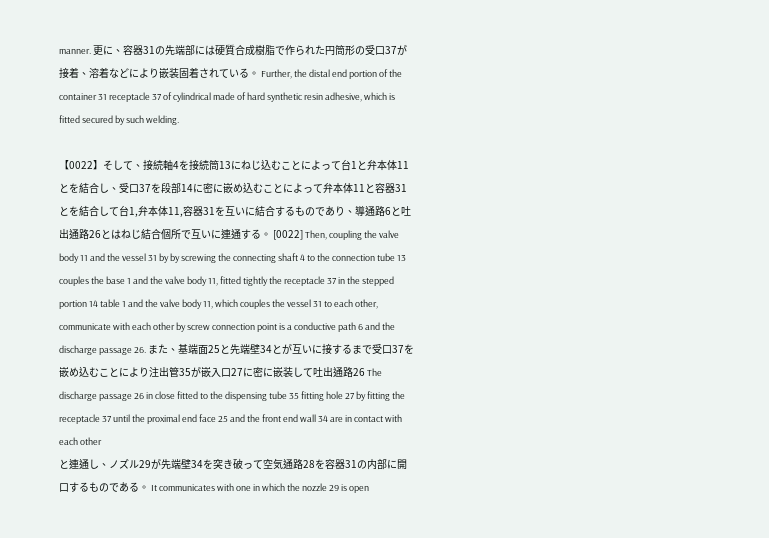manner. 更に、容器31の先端部には硬質合成樹脂で作られた円筒形の受口37が接着、溶着などにより嵌装固着されている。 Further, the distal end portion of the container 31 receptacle 37 of cylindrical made of hard synthetic resin adhesive, which is fitted secured by such welding.

【0022】そして、接続軸4を接続筒13にねじ込むことによって台1と弁本体11とを結合し、受口37を段部14に密に嵌め込むことによって弁本体11と容器31とを結合して台1,弁本体11,容器31を互いに結合するものであり、導通路6と吐出通路26とはねじ結合個所で互いに連通する。 [0022] Then, coupling the valve body 11 and the vessel 31 by by screwing the connecting shaft 4 to the connection tube 13 couples the base 1 and the valve body 11, fitted tightly the receptacle 37 in the stepped portion 14 table 1 and the valve body 11, which couples the vessel 31 to each other, communicate with each other by screw connection point is a conductive path 6 and the discharge passage 26. また、基端面25と先端壁34とが互いに接するまで受口37を嵌め込むことにより注出管35が嵌入口27に密に嵌装して吐出通路26 The discharge passage 26 in close fitted to the dispensing tube 35 fitting hole 27 by fitting the receptacle 37 until the proximal end face 25 and the front end wall 34 are in contact with each other
と連通し、ノズル29が先端壁34を突き破って空気通路28を容器31の内部に開口するものである。 It communicates with one in which the nozzle 29 is open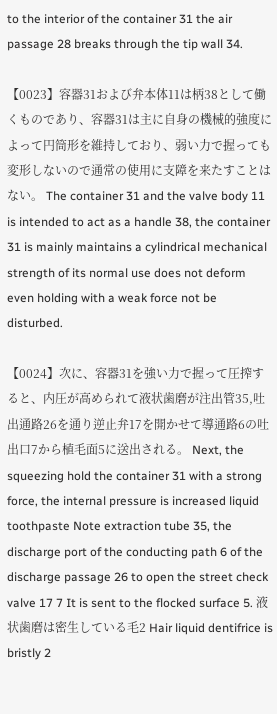to the interior of the container 31 the air passage 28 breaks through the tip wall 34.

【0023】容器31および弁本体11は柄38として働くものであり、容器31は主に自身の機械的強度によって円筒形を維持しており、弱い力で握っても変形しないので通常の使用に支障を来たすことはない。 The container 31 and the valve body 11 is intended to act as a handle 38, the container 31 is mainly maintains a cylindrical mechanical strength of its normal use does not deform even holding with a weak force not be disturbed.

【0024】次に、容器31を強い力で握って圧搾すると、内圧が高められて液状歯磨が注出管35,吐出通路26を通り逆止弁17を開かせて導通路6の吐出口7から植毛面5に送出される。 Next, the squeezing hold the container 31 with a strong force, the internal pressure is increased liquid toothpaste Note extraction tube 35, the discharge port of the conducting path 6 of the discharge passage 26 to open the street check valve 17 7 It is sent to the flocked surface 5. 液状歯磨は密生している毛2 Hair liquid dentifrice is bristly 2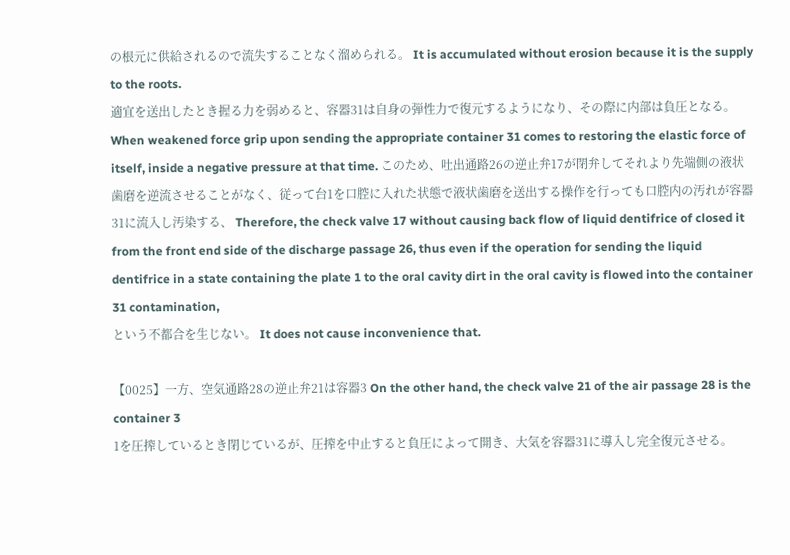の根元に供給されるので流失することなく溜められる。 It is accumulated without erosion because it is the supply to the roots.
適宜を送出したとき握る力を弱めると、容器31は自身の弾性力で復元するようになり、その際に内部は負圧となる。 When weakened force grip upon sending the appropriate container 31 comes to restoring the elastic force of itself, inside a negative pressure at that time. このため、吐出通路26の逆止弁17が閉弁してそれより先端側の液状歯磨を逆流させることがなく、従って台1を口腔に入れた状態で液状歯磨を送出する操作を行っても口腔内の汚れが容器31に流入し汚染する、 Therefore, the check valve 17 without causing back flow of liquid dentifrice of closed it from the front end side of the discharge passage 26, thus even if the operation for sending the liquid dentifrice in a state containing the plate 1 to the oral cavity dirt in the oral cavity is flowed into the container 31 contamination,
という不都合を生じない。 It does not cause inconvenience that.

【0025】一方、空気通路28の逆止弁21は容器3 On the other hand, the check valve 21 of the air passage 28 is the container 3
1を圧搾しているとき閉じているが、圧搾を中止すると負圧によって開き、大気を容器31に導入し完全復元させる。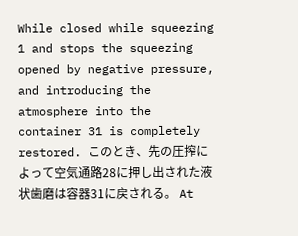While closed while squeezing 1 and stops the squeezing opened by negative pressure, and introducing the atmosphere into the container 31 is completely restored. このとき、先の圧搾によって空気通路28に押し出された液状歯磨は容器31に戻される。 At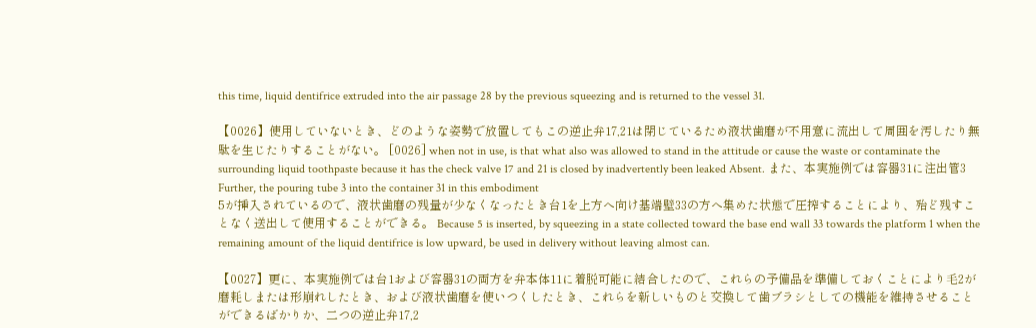this time, liquid dentifrice extruded into the air passage 28 by the previous squeezing and is returned to the vessel 31.

【0026】使用していないとき、どのような姿勢で放置してもこの逆止弁17,21は閉じているため液状歯磨が不用意に流出して周囲を汚したり無駄を生じたりすることがない。 [0026] when not in use, is that what also was allowed to stand in the attitude or cause the waste or contaminate the surrounding liquid toothpaste because it has the check valve 17 and 21 is closed by inadvertently been leaked Absent. また、本実施例では容器31に注出管3 Further, the pouring tube 3 into the container 31 in this embodiment
5が挿入されているので、液状歯磨の残量が少なくなったとき台1を上方へ向け基端壁33の方へ集めた状態で圧搾することにより、殆ど残すことなく送出して使用することができる。 Because 5 is inserted, by squeezing in a state collected toward the base end wall 33 towards the platform 1 when the remaining amount of the liquid dentifrice is low upward, be used in delivery without leaving almost can.

【0027】更に、本実施例では台1および容器31の両方を弁本体11に着脱可能に結合したので、これらの予備品を準備しておくことにより毛2が磨耗しまたは形崩れしたとき、および液状歯磨を使いつくしたとき、これらを新しいものと交換して歯ブラシとしての機能を維持させることができるばかりか、二つの逆止弁17,2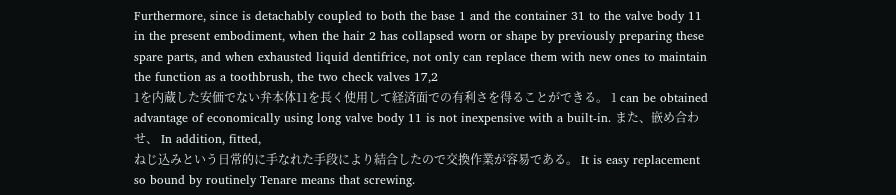Furthermore, since is detachably coupled to both the base 1 and the container 31 to the valve body 11 in the present embodiment, when the hair 2 has collapsed worn or shape by previously preparing these spare parts, and when exhausted liquid dentifrice, not only can replace them with new ones to maintain the function as a toothbrush, the two check valves 17,2
1を内蔵した安価でない弁本体11を長く使用して経済面での有利さを得ることができる。 1 can be obtained advantage of economically using long valve body 11 is not inexpensive with a built-in. また、嵌め合わせ、 In addition, fitted,
ねじ込みという日常的に手なれた手段により結合したので交換作業が容易である。 It is easy replacement so bound by routinely Tenare means that screwing.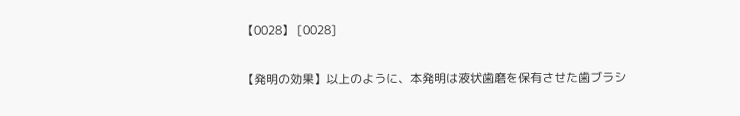【0028】 [0028]

【発明の効果】以上のように、本発明は液状歯磨を保有させた歯ブラシ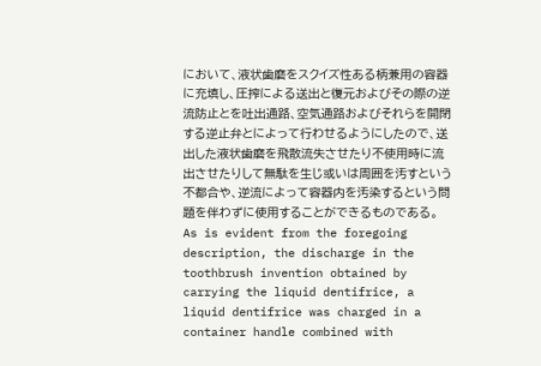において、液状歯磨をスクイズ性ある柄兼用の容器に充填し、圧搾による送出と復元およびその際の逆流防止とを吐出通路、空気通路およびそれらを開閉する逆止弁とによって行わせるようにしたので、送出した液状歯磨を飛散流失させたり不使用時に流出させたりして無駄を生じ或いは周囲を汚すという不都合や、逆流によって容器内を汚染するという問題を伴わずに使用することができるものである。 As is evident from the foregoing description, the discharge in the toothbrush invention obtained by carrying the liquid dentifrice, a liquid dentifrice was charged in a container handle combined with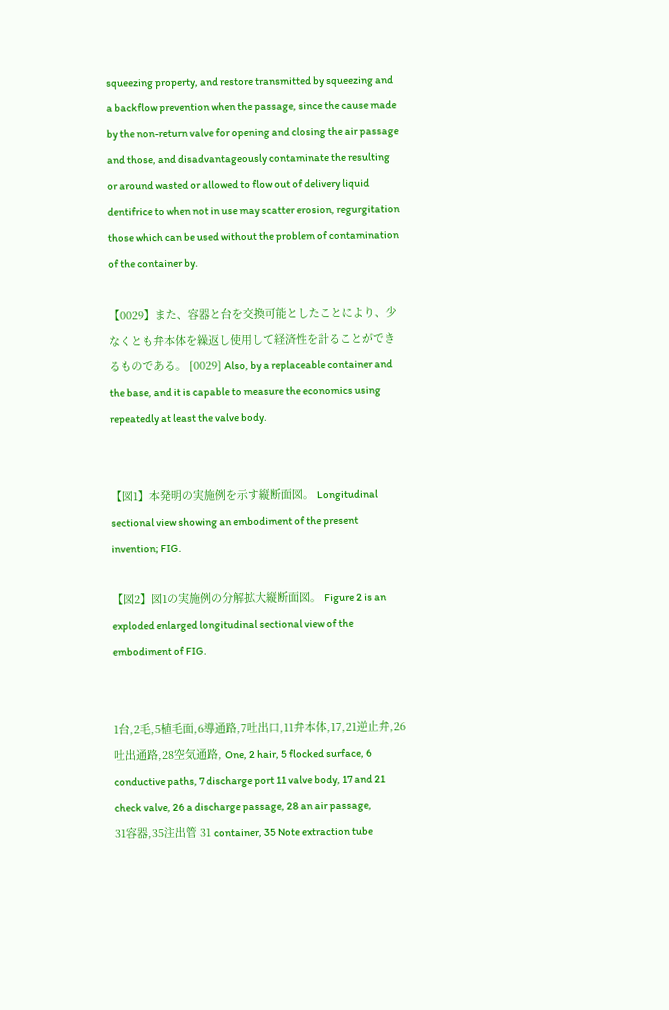squeezing property, and restore transmitted by squeezing and a backflow prevention when the passage, since the cause made by the non-return valve for opening and closing the air passage and those, and disadvantageously contaminate the resulting or around wasted or allowed to flow out of delivery liquid dentifrice to when not in use may scatter erosion, regurgitation those which can be used without the problem of contamination of the container by.

【0029】また、容器と台を交換可能としたことにより、少なくとも弁本体を繰返し使用して経済性を計ることができるものである。 [0029] Also, by a replaceable container and the base, and it is capable to measure the economics using repeatedly at least the valve body.


【図1】本発明の実施例を示す縦断面図。 Longitudinal sectional view showing an embodiment of the present invention; FIG.

【図2】図1の実施例の分解拡大縦断面図。 Figure 2 is an exploded enlarged longitudinal sectional view of the embodiment of FIG.


1台,2毛,5植毛面,6導通路,7吐出口,11弁本体,17,21逆止弁,26吐出通路,28空気通路, One, 2 hair, 5 flocked surface, 6 conductive paths, 7 discharge port 11 valve body, 17 and 21 check valve, 26 a discharge passage, 28 an air passage,
31容器,35注出管 31 container, 35 Note extraction tube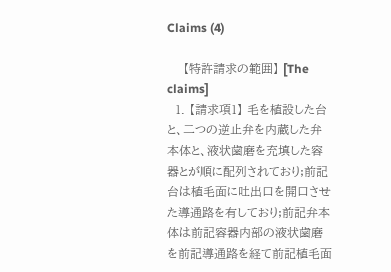Claims (4)

    【特許請求の範囲】 [The claims]
  1. 【請求項1】 毛を植設した台と、二つの逆止弁を内蔵した弁本体と、液状歯磨を充填した容器とが順に配列されており;前記台は植毛面に吐出口を開口させた導通路を有しており;前記弁本体は前記容器内部の液状歯磨を前記導通路を経て前記植毛面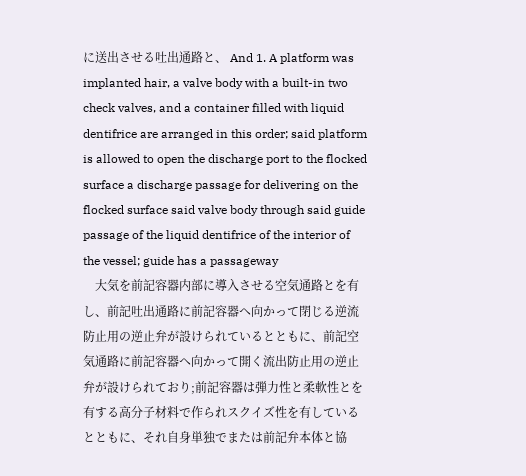に送出させる吐出通路と、 And 1. A platform was implanted hair, a valve body with a built-in two check valves, and a container filled with liquid dentifrice are arranged in this order; said platform is allowed to open the discharge port to the flocked surface a discharge passage for delivering on the flocked surface said valve body through said guide passage of the liquid dentifrice of the interior of the vessel; guide has a passageway
    大気を前記容器内部に導入させる空気通路とを有し、前記吐出通路に前記容器へ向かって閉じる逆流防止用の逆止弁が設けられているとともに、前記空気通路に前記容器へ向かって開く流出防止用の逆止弁が設けられており;前記容器は弾力性と柔軟性とを有する高分子材料で作られスクイズ性を有しているとともに、それ自身単独でまたは前記弁本体と協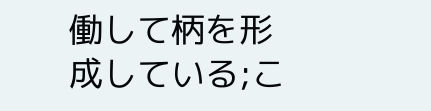働して柄を形成している;こ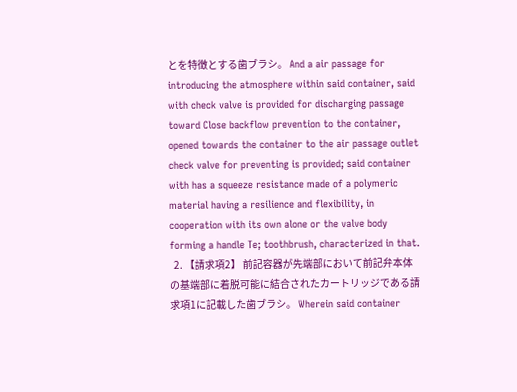とを特徴とする歯ブラシ。 And a air passage for introducing the atmosphere within said container, said with check valve is provided for discharging passage toward Close backflow prevention to the container, opened towards the container to the air passage outlet check valve for preventing is provided; said container with has a squeeze resistance made of a polymeric material having a resilience and flexibility, in cooperation with its own alone or the valve body forming a handle Te; toothbrush, characterized in that.
  2. 【請求項2】 前記容器が先端部において前記弁本体の基端部に着脱可能に結合されたカートリッジである請求項1に記載した歯ブラシ。 Wherein said container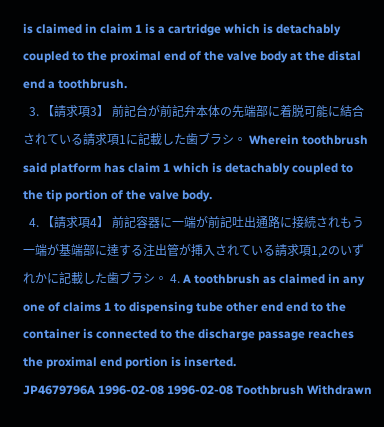is claimed in claim 1 is a cartridge which is detachably coupled to the proximal end of the valve body at the distal end a toothbrush.
  3. 【請求項3】 前記台が前記弁本体の先端部に着脱可能に結合されている請求項1に記載した歯ブラシ。 Wherein toothbrush said platform has claim 1 which is detachably coupled to the tip portion of the valve body.
  4. 【請求項4】 前記容器に一端が前記吐出通路に接続されもう一端が基端部に達する注出管が挿入されている請求項1,2のいずれかに記載した歯ブラシ。 4. A toothbrush as claimed in any one of claims 1 to dispensing tube other end end to the container is connected to the discharge passage reaches the proximal end portion is inserted.
JP4679796A 1996-02-08 1996-02-08 Toothbrush Withdrawn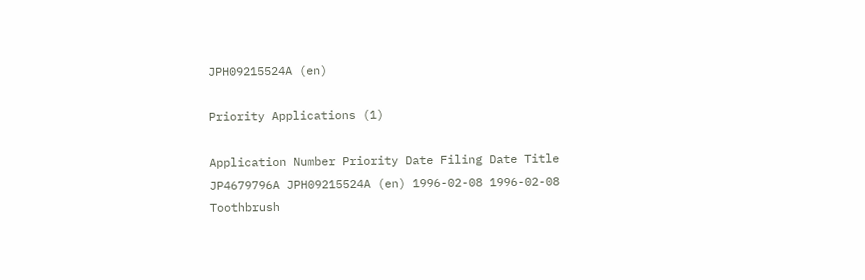JPH09215524A (en)

Priority Applications (1)

Application Number Priority Date Filing Date Title
JP4679796A JPH09215524A (en) 1996-02-08 1996-02-08 Toothbrush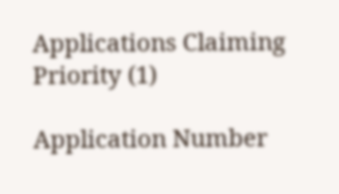Applications Claiming Priority (1)

Application Number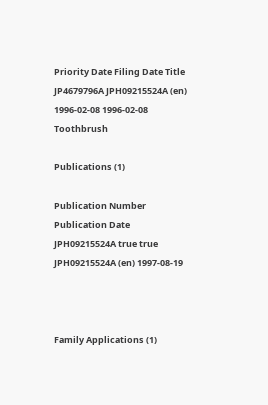Priority Date Filing Date Title
JP4679796A JPH09215524A (en) 1996-02-08 1996-02-08 Toothbrush

Publications (1)

Publication Number Publication Date
JPH09215524A true true JPH09215524A (en) 1997-08-19



Family Applications (1)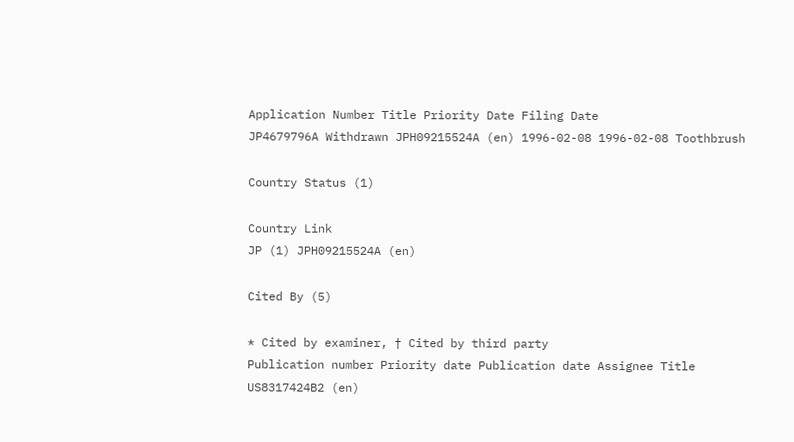Application Number Title Priority Date Filing Date
JP4679796A Withdrawn JPH09215524A (en) 1996-02-08 1996-02-08 Toothbrush

Country Status (1)

Country Link
JP (1) JPH09215524A (en)

Cited By (5)

* Cited by examiner, † Cited by third party
Publication number Priority date Publication date Assignee Title
US8317424B2 (en)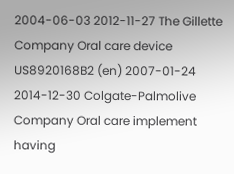2004-06-03 2012-11-27 The Gillette Company Oral care device
US8920168B2 (en) 2007-01-24 2014-12-30 Colgate-Palmolive Company Oral care implement having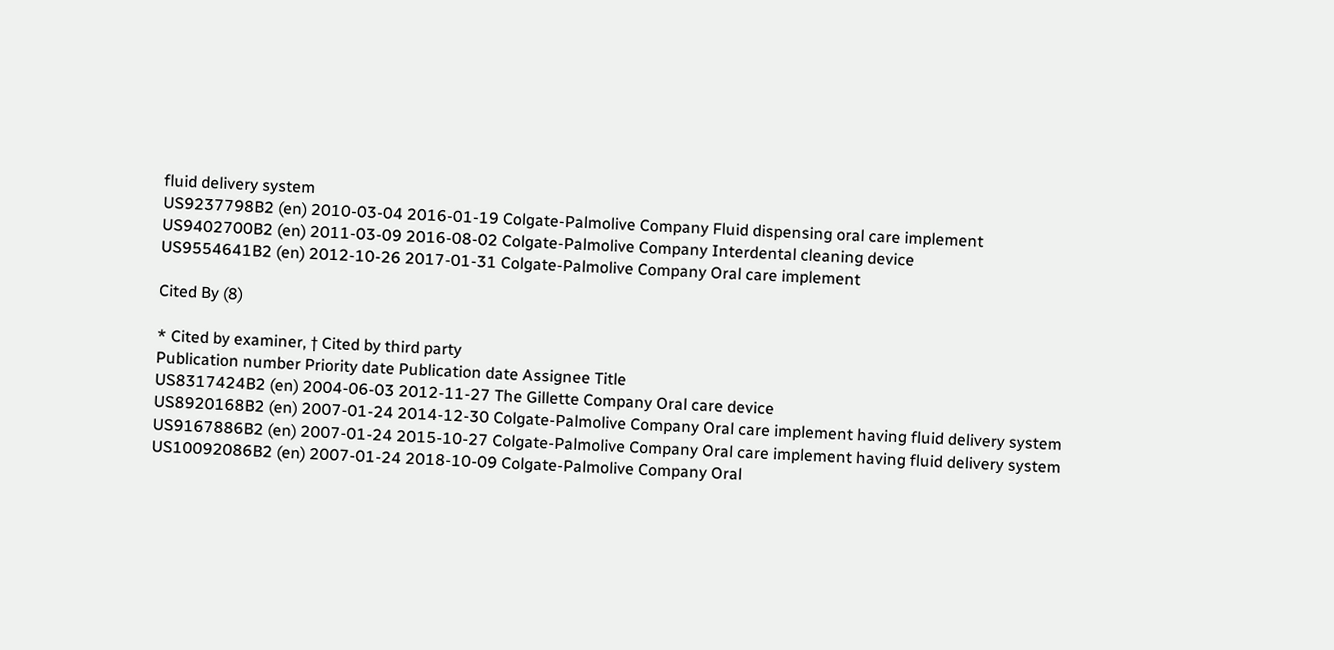fluid delivery system
US9237798B2 (en) 2010-03-04 2016-01-19 Colgate-Palmolive Company Fluid dispensing oral care implement
US9402700B2 (en) 2011-03-09 2016-08-02 Colgate-Palmolive Company Interdental cleaning device
US9554641B2 (en) 2012-10-26 2017-01-31 Colgate-Palmolive Company Oral care implement

Cited By (8)

* Cited by examiner, † Cited by third party
Publication number Priority date Publication date Assignee Title
US8317424B2 (en) 2004-06-03 2012-11-27 The Gillette Company Oral care device
US8920168B2 (en) 2007-01-24 2014-12-30 Colgate-Palmolive Company Oral care implement having fluid delivery system
US9167886B2 (en) 2007-01-24 2015-10-27 Colgate-Palmolive Company Oral care implement having fluid delivery system
US10092086B2 (en) 2007-01-24 2018-10-09 Colgate-Palmolive Company Oral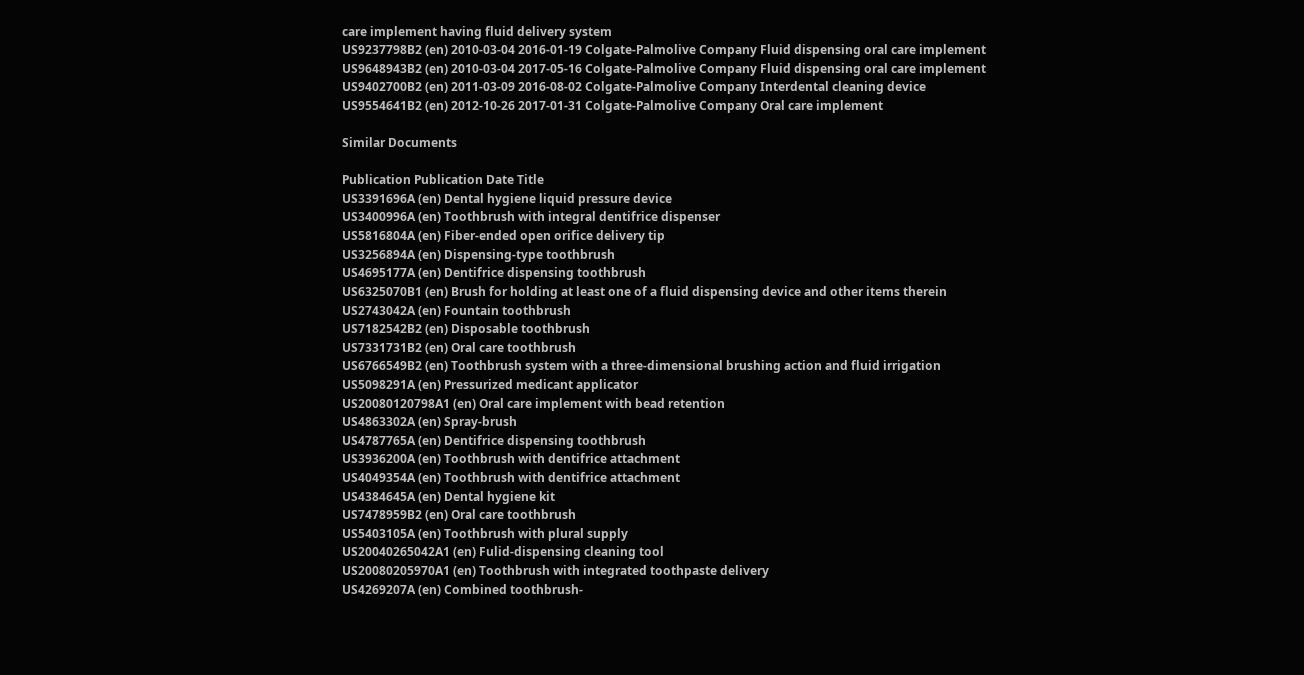care implement having fluid delivery system
US9237798B2 (en) 2010-03-04 2016-01-19 Colgate-Palmolive Company Fluid dispensing oral care implement
US9648943B2 (en) 2010-03-04 2017-05-16 Colgate-Palmolive Company Fluid dispensing oral care implement
US9402700B2 (en) 2011-03-09 2016-08-02 Colgate-Palmolive Company Interdental cleaning device
US9554641B2 (en) 2012-10-26 2017-01-31 Colgate-Palmolive Company Oral care implement

Similar Documents

Publication Publication Date Title
US3391696A (en) Dental hygiene liquid pressure device
US3400996A (en) Toothbrush with integral dentifrice dispenser
US5816804A (en) Fiber-ended open orifice delivery tip
US3256894A (en) Dispensing-type toothbrush
US4695177A (en) Dentifrice dispensing toothbrush
US6325070B1 (en) Brush for holding at least one of a fluid dispensing device and other items therein
US2743042A (en) Fountain toothbrush
US7182542B2 (en) Disposable toothbrush
US7331731B2 (en) Oral care toothbrush
US6766549B2 (en) Toothbrush system with a three-dimensional brushing action and fluid irrigation
US5098291A (en) Pressurized medicant applicator
US20080120798A1 (en) Oral care implement with bead retention
US4863302A (en) Spray-brush
US4787765A (en) Dentifrice dispensing toothbrush
US3936200A (en) Toothbrush with dentifrice attachment
US4049354A (en) Toothbrush with dentifrice attachment
US4384645A (en) Dental hygiene kit
US7478959B2 (en) Oral care toothbrush
US5403105A (en) Toothbrush with plural supply
US20040265042A1 (en) Fulid-dispensing cleaning tool
US20080205970A1 (en) Toothbrush with integrated toothpaste delivery
US4269207A (en) Combined toothbrush-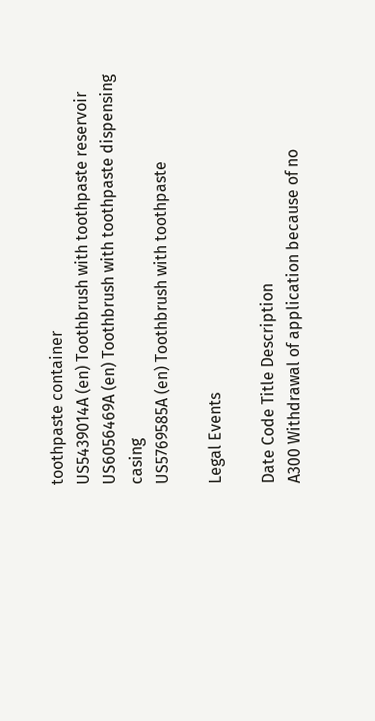toothpaste container
US5439014A (en) Toothbrush with toothpaste reservoir
US6056469A (en) Toothbrush with toothpaste dispensing casing
US5769585A (en) Toothbrush with toothpaste

Legal Events

Date Code Title Description
A300 Withdrawal of application because of no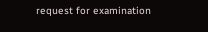request for examination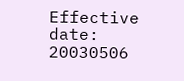Effective date: 20030506